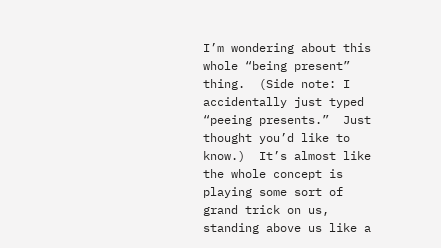I’m wondering about this whole “being present” thing.  (Side note: I accidentally just typed “peeing presents.”  Just thought you’d like to know.)  It’s almost like the whole concept is playing some sort of grand trick on us, standing above us like a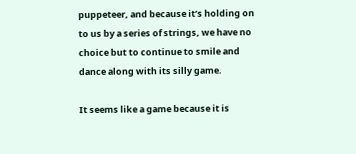puppeteer, and because it’s holding on to us by a series of strings, we have no choice but to continue to smile and dance along with its silly game.

It seems like a game because it is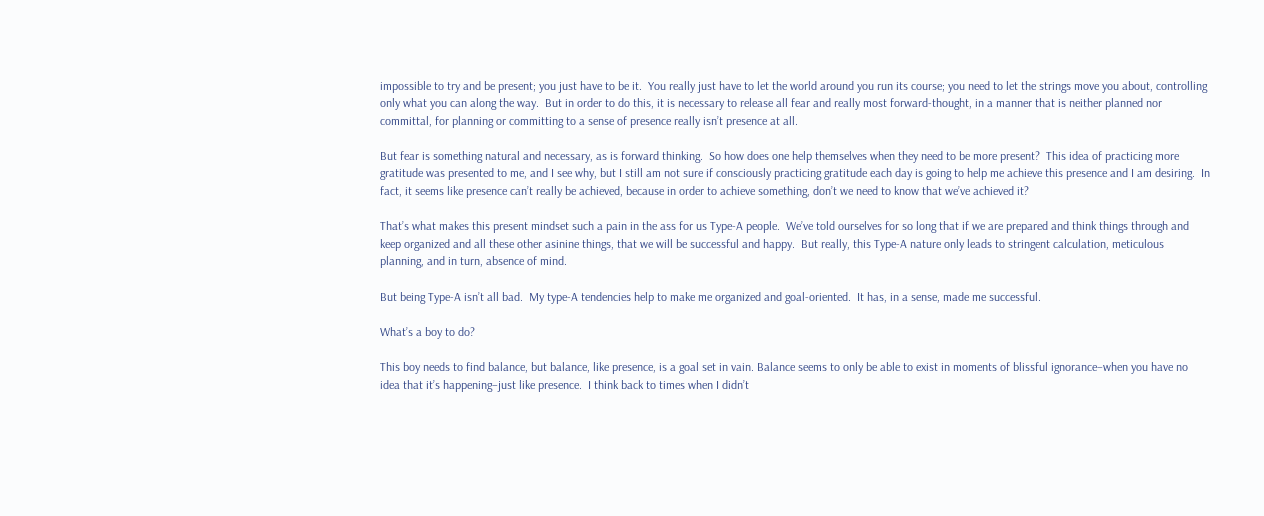impossible to try and be present; you just have to be it.  You really just have to let the world around you run its course; you need to let the strings move you about, controlling only what you can along the way.  But in order to do this, it is necessary to release all fear and really most forward-thought, in a manner that is neither planned nor committal, for planning or committing to a sense of presence really isn’t presence at all.

But fear is something natural and necessary, as is forward thinking.  So how does one help themselves when they need to be more present?  This idea of practicing more gratitude was presented to me, and I see why, but I still am not sure if consciously practicing gratitude each day is going to help me achieve this presence and I am desiring.  In fact, it seems like presence can’t really be achieved, because in order to achieve something, don’t we need to know that we’ve achieved it?

That’s what makes this present mindset such a pain in the ass for us Type-A people.  We’ve told ourselves for so long that if we are prepared and think things through and keep organized and all these other asinine things, that we will be successful and happy.  But really, this Type-A nature only leads to stringent calculation, meticulous planning, and in turn, absence of mind.

But being Type-A isn’t all bad.  My type-A tendencies help to make me organized and goal-oriented.  It has, in a sense, made me successful.

What’s a boy to do?

This boy needs to find balance, but balance, like presence, is a goal set in vain. Balance seems to only be able to exist in moments of blissful ignorance–when you have no idea that it’s happening–just like presence.  I think back to times when I didn’t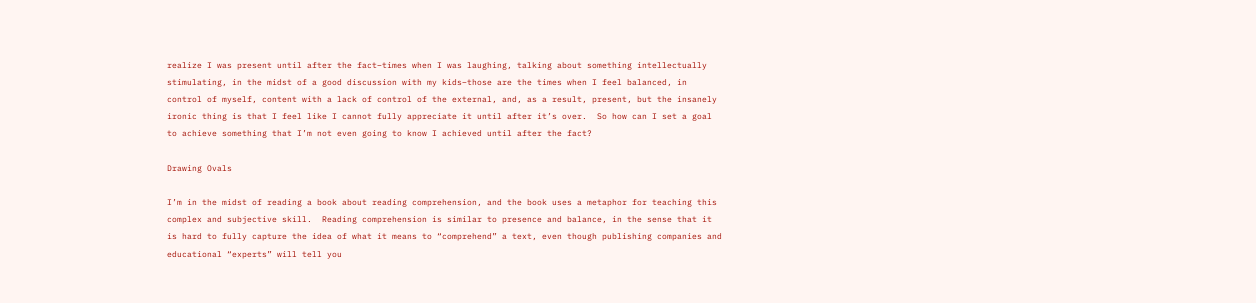realize I was present until after the fact–times when I was laughing, talking about something intellectually stimulating, in the midst of a good discussion with my kids–those are the times when I feel balanced, in control of myself, content with a lack of control of the external, and, as a result, present, but the insanely ironic thing is that I feel like I cannot fully appreciate it until after it’s over.  So how can I set a goal to achieve something that I’m not even going to know I achieved until after the fact?

Drawing Ovals

I’m in the midst of reading a book about reading comprehension, and the book uses a metaphor for teaching this complex and subjective skill.  Reading comprehension is similar to presence and balance, in the sense that it is hard to fully capture the idea of what it means to “comprehend” a text, even though publishing companies and educational “experts” will tell you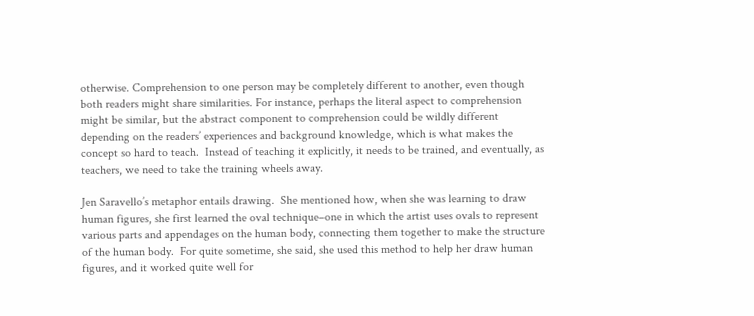otherwise. Comprehension to one person may be completely different to another, even though both readers might share similarities. For instance, perhaps the literal aspect to comprehension might be similar, but the abstract component to comprehension could be wildly different depending on the readers’ experiences and background knowledge, which is what makes the concept so hard to teach.  Instead of teaching it explicitly, it needs to be trained, and eventually, as teachers, we need to take the training wheels away.

Jen Saravello’s metaphor entails drawing.  She mentioned how, when she was learning to draw human figures, she first learned the oval technique–one in which the artist uses ovals to represent various parts and appendages on the human body, connecting them together to make the structure of the human body.  For quite sometime, she said, she used this method to help her draw human figures, and it worked quite well for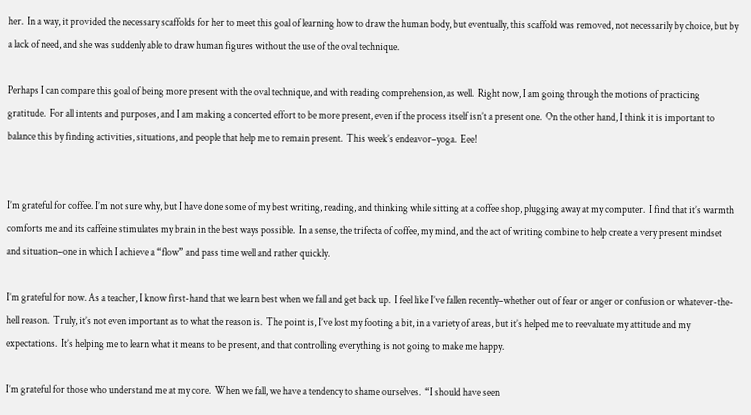her.  In a way, it provided the necessary scaffolds for her to meet this goal of learning how to draw the human body, but eventually, this scaffold was removed, not necessarily by choice, but by a lack of need, and she was suddenly able to draw human figures without the use of the oval technique.

Perhaps I can compare this goal of being more present with the oval technique, and with reading comprehension, as well.  Right now, I am going through the motions of practicing gratitude.  For all intents and purposes, and I am making a concerted effort to be more present, even if the process itself isn’t a present one.  On the other hand, I think it is important to balance this by finding activities, situations, and people that help me to remain present.  This week’s endeavor–yoga.  Eee!


I’m grateful for coffee. I’m not sure why, but I have done some of my best writing, reading, and thinking while sitting at a coffee shop, plugging away at my computer.  I find that it’s warmth comforts me and its caffeine stimulates my brain in the best ways possible.  In a sense, the trifecta of coffee, my mind, and the act of writing combine to help create a very present mindset and situation–one in which I achieve a “flow” and pass time well and rather quickly.

I’m grateful for now. As a teacher, I know first-hand that we learn best when we fall and get back up.  I feel like I’ve fallen recently–whether out of fear or anger or confusion or whatever-the-hell reason.  Truly, it’s not even important as to what the reason is.  The point is, I’ve lost my footing a bit, in a variety of areas, but it’s helped me to reevaluate my attitude and my expectations.  It’s helping me to learn what it means to be present, and that controlling everything is not going to make me happy.

I’m grateful for those who understand me at my core.  When we fall, we have a tendency to shame ourselves.  “I should have seen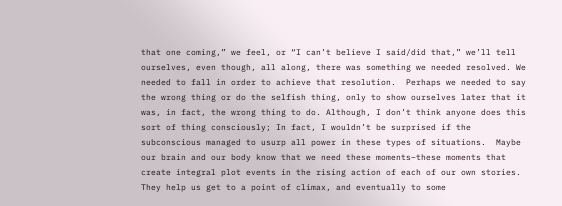that one coming,” we feel, or “I can’t believe I said/did that,” we’ll tell ourselves, even though, all along, there was something we needed resolved. We needed to fall in order to achieve that resolution.  Perhaps we needed to say the wrong thing or do the selfish thing, only to show ourselves later that it was, in fact, the wrong thing to do. Although, I don’t think anyone does this sort of thing consciously; In fact, I wouldn’t be surprised if the subconscious managed to usurp all power in these types of situations.  Maybe our brain and our body know that we need these moments–these moments that create integral plot events in the rising action of each of our own stories.  They help us get to a point of climax, and eventually to some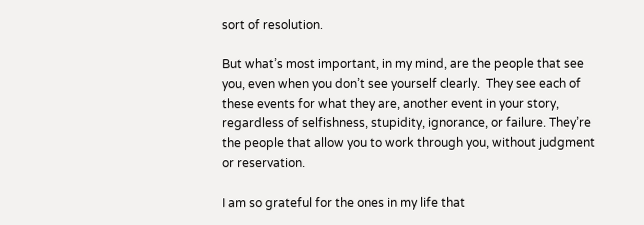sort of resolution.

But what’s most important, in my mind, are the people that see you, even when you don’t see yourself clearly.  They see each of these events for what they are, another event in your story, regardless of selfishness, stupidity, ignorance, or failure. They’re the people that allow you to work through you, without judgment or reservation.

I am so grateful for the ones in my life that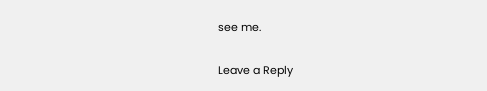see me.

Leave a Reply